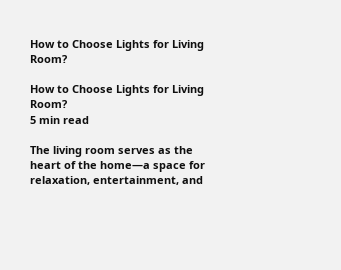How to Choose Lights for Living Room?

How to Choose Lights for Living Room?
5 min read

The living room serves as the heart of the home—a space for relaxation, entertainment, and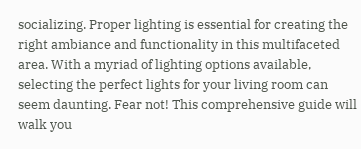socializing. Proper lighting is essential for creating the right ambiance and functionality in this multifaceted area. With a myriad of lighting options available, selecting the perfect lights for your living room can seem daunting. Fear not! This comprehensive guide will walk you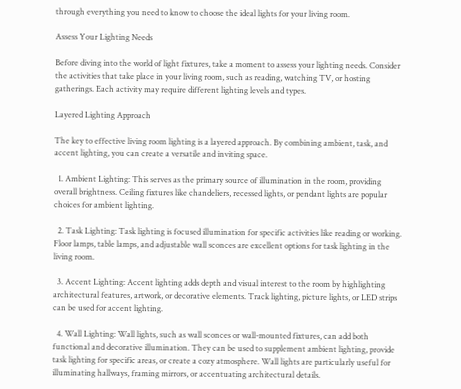through everything you need to know to choose the ideal lights for your living room.

Assess Your Lighting Needs

Before diving into the world of light fixtures, take a moment to assess your lighting needs. Consider the activities that take place in your living room, such as reading, watching TV, or hosting gatherings. Each activity may require different lighting levels and types.

Layered Lighting Approach

The key to effective living room lighting is a layered approach. By combining ambient, task, and accent lighting, you can create a versatile and inviting space.

  1. Ambient Lighting: This serves as the primary source of illumination in the room, providing overall brightness. Ceiling fixtures like chandeliers, recessed lights, or pendant lights are popular choices for ambient lighting.

  2. Task Lighting: Task lighting is focused illumination for specific activities like reading or working. Floor lamps, table lamps, and adjustable wall sconces are excellent options for task lighting in the living room.

  3. Accent Lighting: Accent lighting adds depth and visual interest to the room by highlighting architectural features, artwork, or decorative elements. Track lighting, picture lights, or LED strips can be used for accent lighting.

  4. Wall Lighting: Wall lights, such as wall sconces or wall-mounted fixtures, can add both functional and decorative illumination. They can be used to supplement ambient lighting, provide task lighting for specific areas, or create a cozy atmosphere. Wall lights are particularly useful for illuminating hallways, framing mirrors, or accentuating architectural details.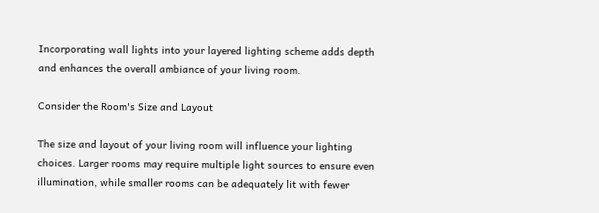Incorporating wall lights into your layered lighting scheme adds depth and enhances the overall ambiance of your living room.

Consider the Room's Size and Layout

The size and layout of your living room will influence your lighting choices. Larger rooms may require multiple light sources to ensure even illumination, while smaller rooms can be adequately lit with fewer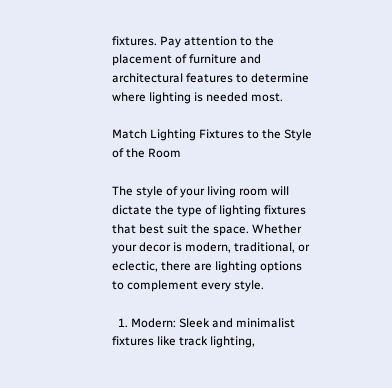fixtures. Pay attention to the placement of furniture and architectural features to determine where lighting is needed most.

Match Lighting Fixtures to the Style of the Room

The style of your living room will dictate the type of lighting fixtures that best suit the space. Whether your decor is modern, traditional, or eclectic, there are lighting options to complement every style.

  1. Modern: Sleek and minimalist fixtures like track lighting,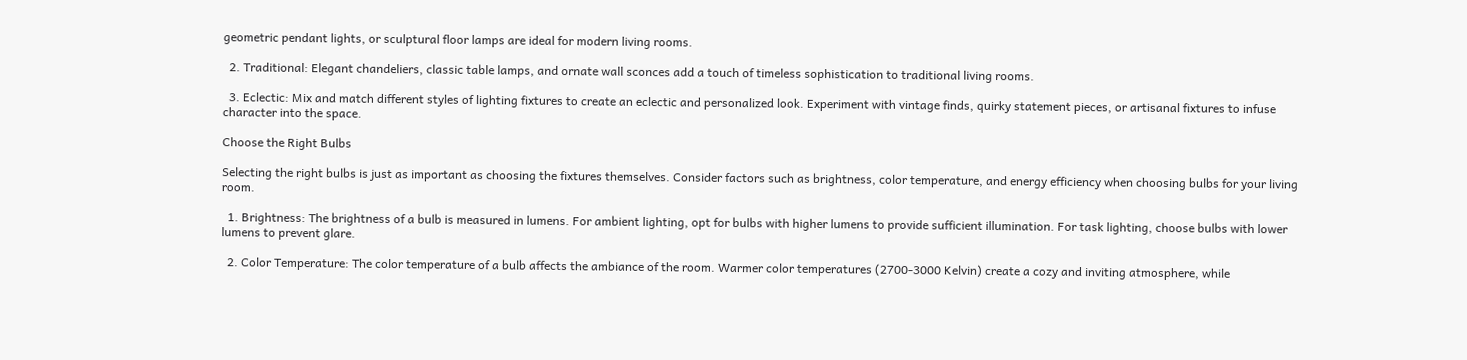geometric pendant lights, or sculptural floor lamps are ideal for modern living rooms.

  2. Traditional: Elegant chandeliers, classic table lamps, and ornate wall sconces add a touch of timeless sophistication to traditional living rooms.

  3. Eclectic: Mix and match different styles of lighting fixtures to create an eclectic and personalized look. Experiment with vintage finds, quirky statement pieces, or artisanal fixtures to infuse character into the space.

Choose the Right Bulbs

Selecting the right bulbs is just as important as choosing the fixtures themselves. Consider factors such as brightness, color temperature, and energy efficiency when choosing bulbs for your living room.

  1. Brightness: The brightness of a bulb is measured in lumens. For ambient lighting, opt for bulbs with higher lumens to provide sufficient illumination. For task lighting, choose bulbs with lower lumens to prevent glare.

  2. Color Temperature: The color temperature of a bulb affects the ambiance of the room. Warmer color temperatures (2700-3000 Kelvin) create a cozy and inviting atmosphere, while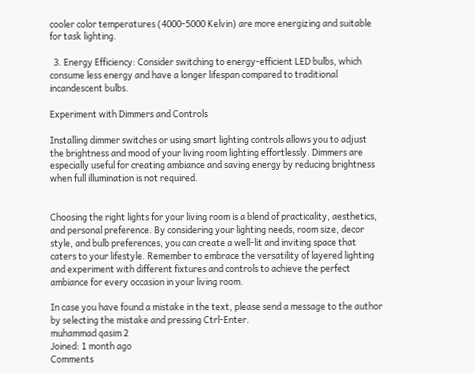cooler color temperatures (4000-5000 Kelvin) are more energizing and suitable for task lighting.

  3. Energy Efficiency: Consider switching to energy-efficient LED bulbs, which consume less energy and have a longer lifespan compared to traditional incandescent bulbs.

Experiment with Dimmers and Controls

Installing dimmer switches or using smart lighting controls allows you to adjust the brightness and mood of your living room lighting effortlessly. Dimmers are especially useful for creating ambiance and saving energy by reducing brightness when full illumination is not required.


Choosing the right lights for your living room is a blend of practicality, aesthetics, and personal preference. By considering your lighting needs, room size, decor style, and bulb preferences, you can create a well-lit and inviting space that caters to your lifestyle. Remember to embrace the versatility of layered lighting and experiment with different fixtures and controls to achieve the perfect ambiance for every occasion in your living room.

In case you have found a mistake in the text, please send a message to the author by selecting the mistake and pressing Ctrl-Enter.
muhammad qasim 2
Joined: 1 month ago
Comments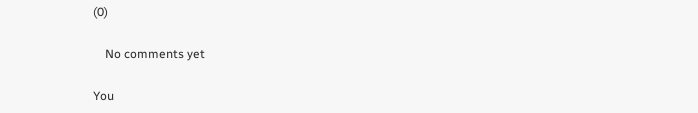(0)

    No comments yet

You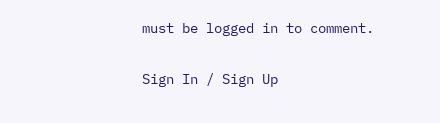must be logged in to comment.

Sign In / Sign Up